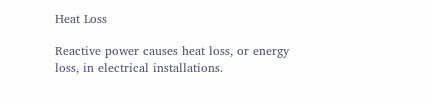Heat Loss

Reactive power causes heat loss, or energy loss, in electrical installations.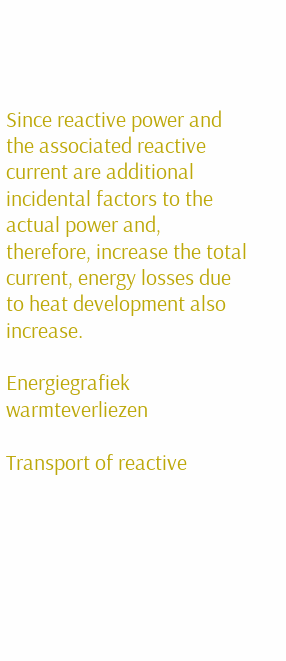Since reactive power and the associated reactive current are additional incidental factors to the actual power and, therefore, increase the total current, energy losses due to heat development also increase.

Energiegrafiek warmteverliezen

Transport of reactive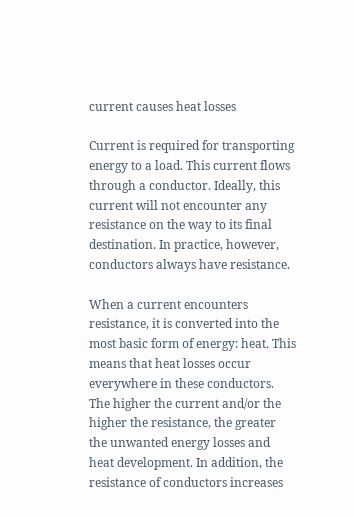current causes heat losses

Current is required for transporting energy to a load. This current flows through a conductor. Ideally, this current will not encounter any resistance on the way to its final destination. In practice, however, conductors always have resistance.

When a current encounters resistance, it is converted into the most basic form of energy: heat. This means that heat losses occur everywhere in these conductors. The higher the current and/or the higher the resistance, the greater the unwanted energy losses and heat development. In addition, the resistance of conductors increases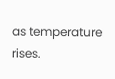as temperature rises.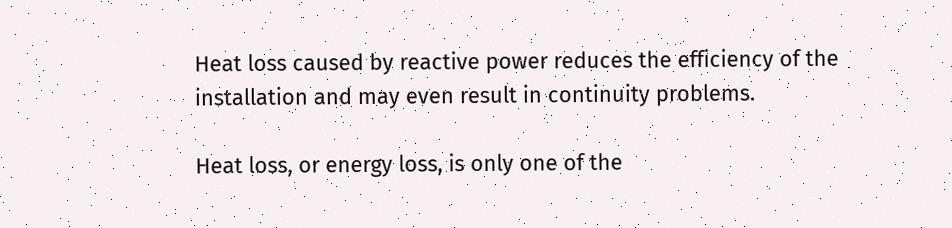Heat loss caused by reactive power reduces the efficiency of the installation and may even result in continuity problems.

Heat loss, or energy loss, is only one of the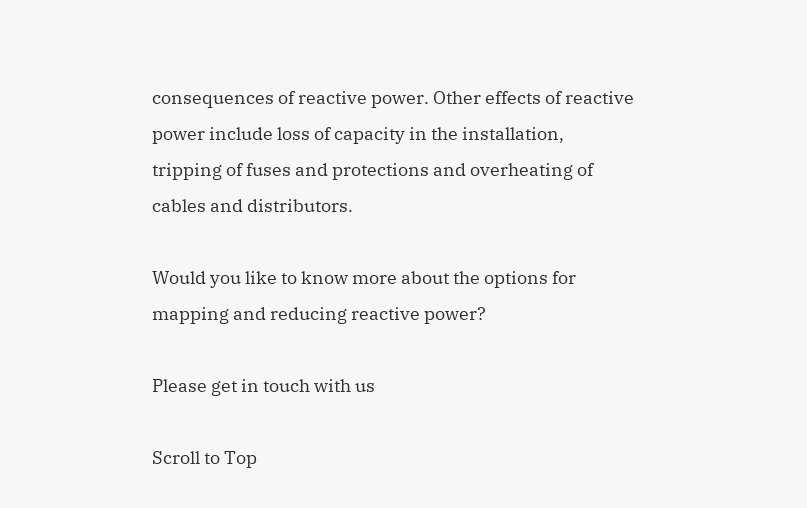consequences of reactive power. Other effects of reactive power include loss of capacity in the installation, tripping of fuses and protections and overheating of cables and distributors.

Would you like to know more about the options for mapping and reducing reactive power?

Please get in touch with us

Scroll to Top